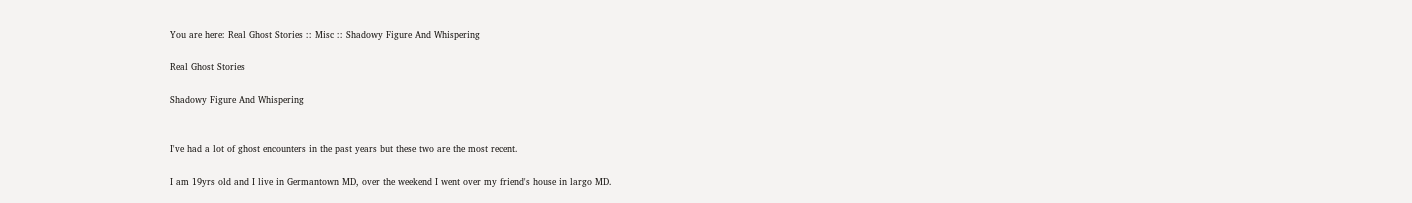You are here: Real Ghost Stories :: Misc :: Shadowy Figure And Whispering

Real Ghost Stories

Shadowy Figure And Whispering


I've had a lot of ghost encounters in the past years but these two are the most recent.

I am 19yrs old and I live in Germantown MD, over the weekend I went over my friend's house in largo MD.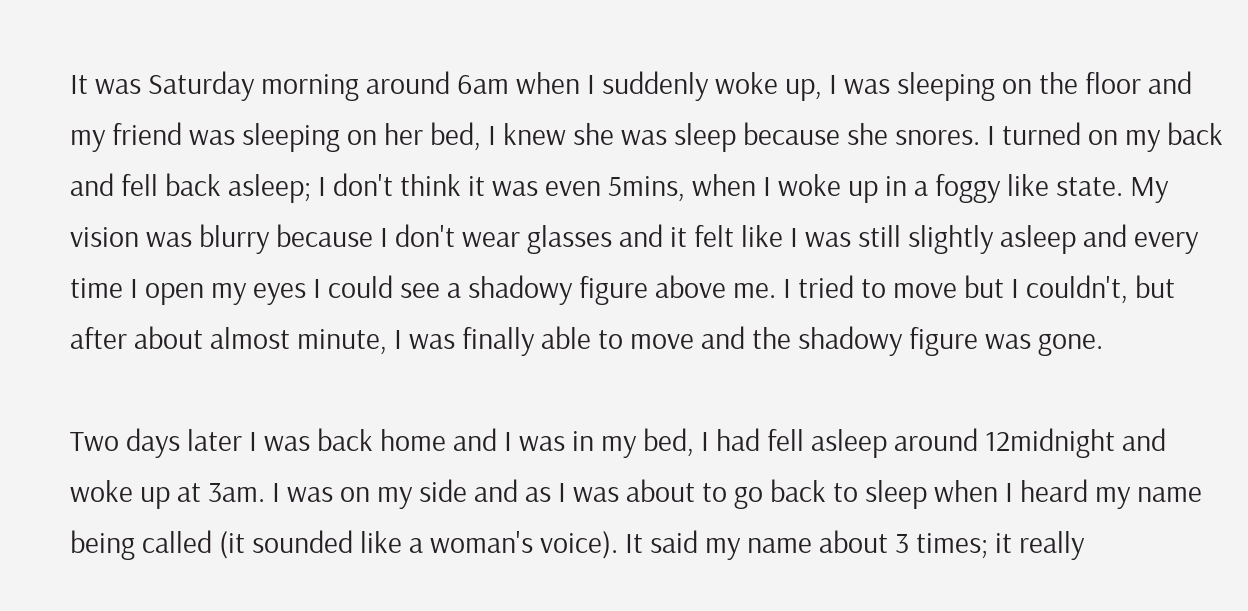It was Saturday morning around 6am when I suddenly woke up, I was sleeping on the floor and my friend was sleeping on her bed, I knew she was sleep because she snores. I turned on my back and fell back asleep; I don't think it was even 5mins, when I woke up in a foggy like state. My vision was blurry because I don't wear glasses and it felt like I was still slightly asleep and every time I open my eyes I could see a shadowy figure above me. I tried to move but I couldn't, but after about almost minute, I was finally able to move and the shadowy figure was gone.

Two days later I was back home and I was in my bed, I had fell asleep around 12midnight and woke up at 3am. I was on my side and as I was about to go back to sleep when I heard my name being called (it sounded like a woman's voice). It said my name about 3 times; it really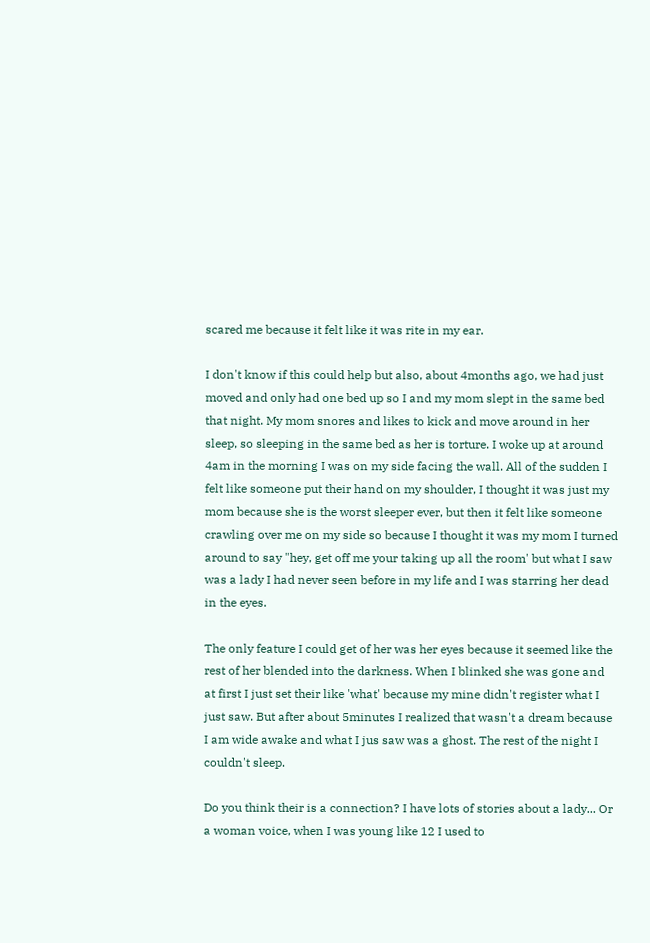scared me because it felt like it was rite in my ear.

I don't know if this could help but also, about 4months ago, we had just moved and only had one bed up so I and my mom slept in the same bed that night. My mom snores and likes to kick and move around in her sleep, so sleeping in the same bed as her is torture. I woke up at around 4am in the morning I was on my side facing the wall. All of the sudden I felt like someone put their hand on my shoulder, I thought it was just my mom because she is the worst sleeper ever, but then it felt like someone crawling over me on my side so because I thought it was my mom I turned around to say "hey, get off me your taking up all the room' but what I saw was a lady I had never seen before in my life and I was starring her dead in the eyes.

The only feature I could get of her was her eyes because it seemed like the rest of her blended into the darkness. When I blinked she was gone and at first I just set their like 'what' because my mine didn't register what I just saw. But after about 5minutes I realized that wasn't a dream because I am wide awake and what I jus saw was a ghost. The rest of the night I couldn't sleep.

Do you think their is a connection? I have lots of stories about a lady... Or a woman voice, when I was young like 12 I used to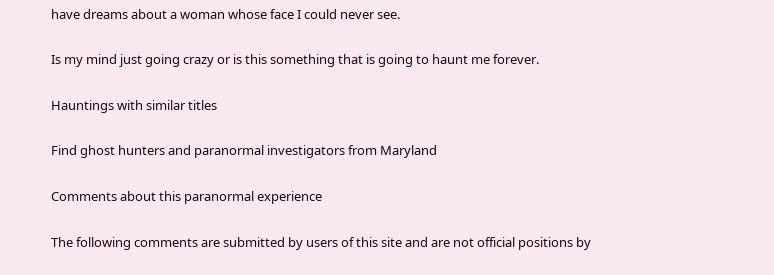have dreams about a woman whose face I could never see.

Is my mind just going crazy or is this something that is going to haunt me forever.

Hauntings with similar titles

Find ghost hunters and paranormal investigators from Maryland

Comments about this paranormal experience

The following comments are submitted by users of this site and are not official positions by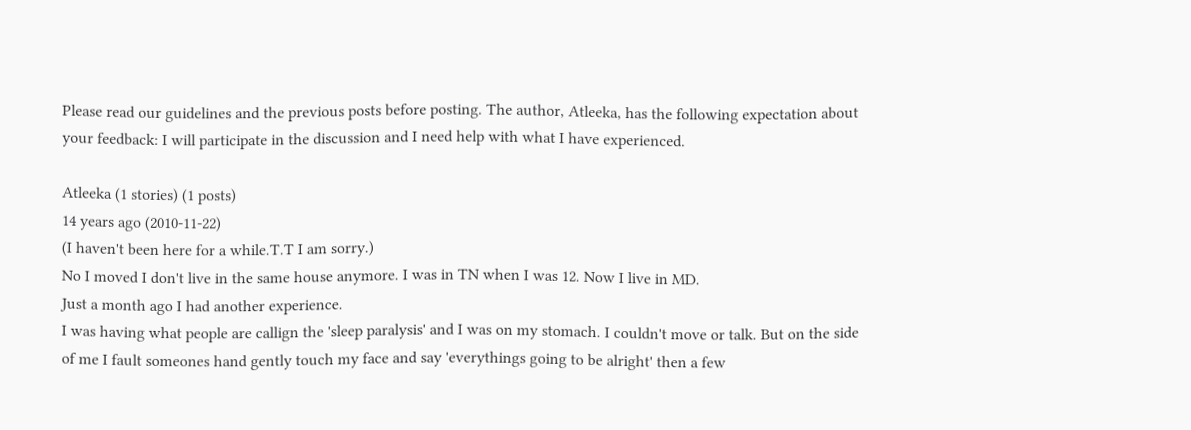Please read our guidelines and the previous posts before posting. The author, Atleeka, has the following expectation about your feedback: I will participate in the discussion and I need help with what I have experienced.

Atleeka (1 stories) (1 posts)
14 years ago (2010-11-22)
(I haven't been here for a while.T.T I am sorry.)
No I moved I don't live in the same house anymore. I was in TN when I was 12. Now I live in MD.
Just a month ago I had another experience.
I was having what people are callign the 'sleep paralysis' and I was on my stomach. I couldn't move or talk. But on the side of me I fault someones hand gently touch my face and say 'everythings going to be alright' then a few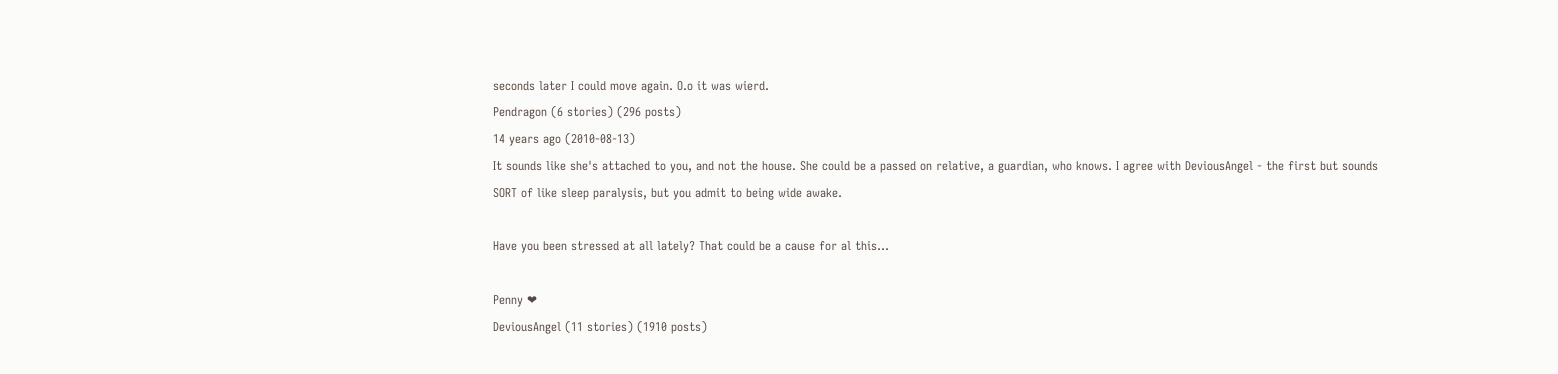seconds later I could move again. O.o it was wierd.
Pendragon (6 stories) (296 posts)
14 years ago (2010-08-13)
It sounds like she's attached to you, and not the house. She could be a passed on relative, a guardian, who knows. I agree with DeviousAngel - the first but sounds SORT of like sleep paralysis, but you admit to being wide awake.

Have you been stressed at all lately? That could be a cause for al this...

Penny ❤
DeviousAngel (11 stories) (1910 posts)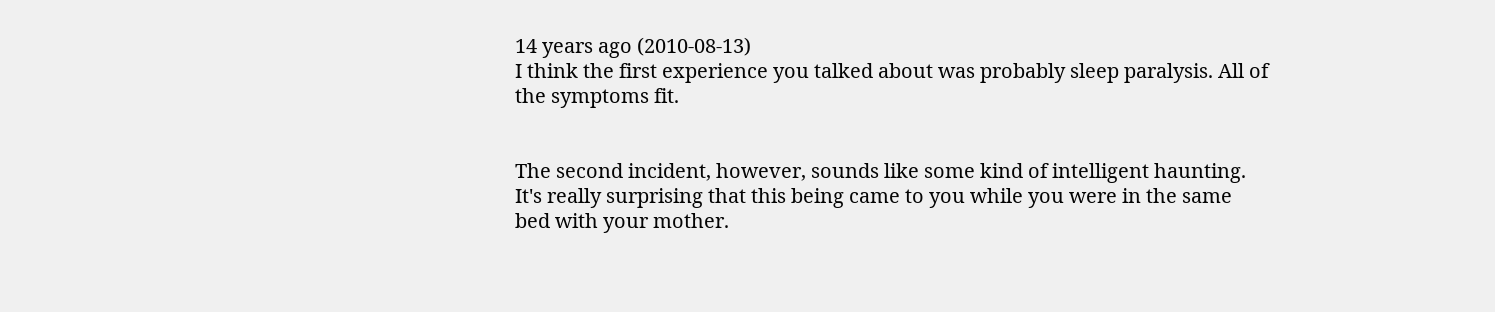14 years ago (2010-08-13)
I think the first experience you talked about was probably sleep paralysis. All of the symptoms fit.


The second incident, however, sounds like some kind of intelligent haunting. It's really surprising that this being came to you while you were in the same bed with your mother.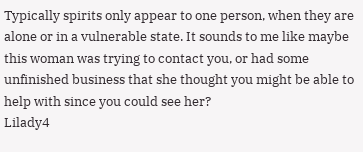Typically spirits only appear to one person, when they are alone or in a vulnerable state. It sounds to me like maybe this woman was trying to contact you, or had some unfinished business that she thought you might be able to help with since you could see her?
Lilady4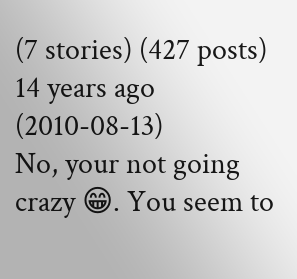(7 stories) (427 posts)
14 years ago (2010-08-13)
No, your not going crazy 😁. You seem to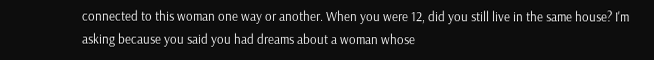connected to this woman one way or another. When you were 12, did you still live in the same house? I'm asking because you said you had dreams about a woman whose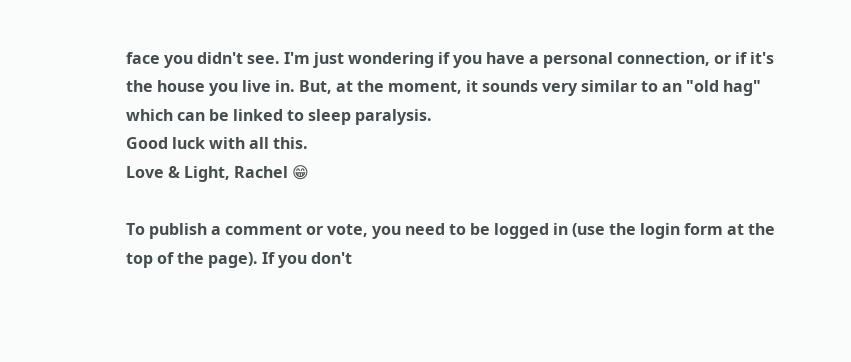face you didn't see. I'm just wondering if you have a personal connection, or if it's the house you live in. But, at the moment, it sounds very similar to an "old hag" which can be linked to sleep paralysis.
Good luck with all this.
Love & Light, Rachel 😁

To publish a comment or vote, you need to be logged in (use the login form at the top of the page). If you don't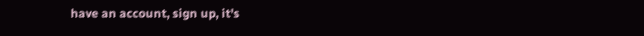have an account, sign up, it's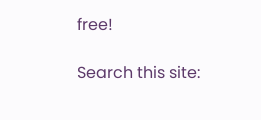free!

Search this site: